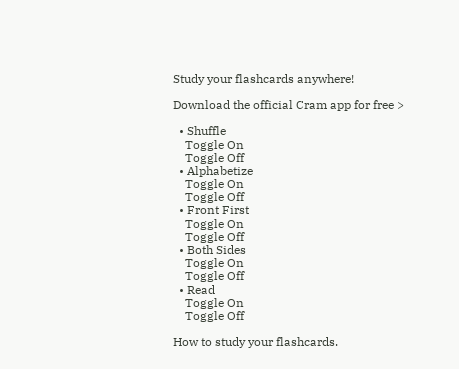Study your flashcards anywhere!

Download the official Cram app for free >

  • Shuffle
    Toggle On
    Toggle Off
  • Alphabetize
    Toggle On
    Toggle Off
  • Front First
    Toggle On
    Toggle Off
  • Both Sides
    Toggle On
    Toggle Off
  • Read
    Toggle On
    Toggle Off

How to study your flashcards.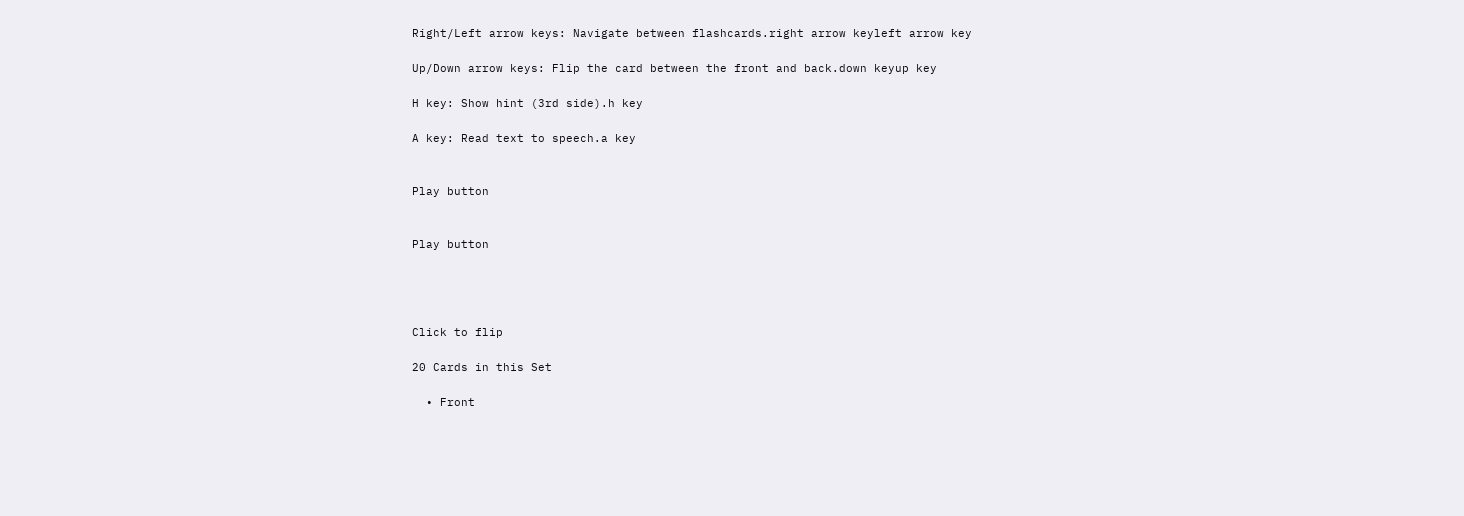Right/Left arrow keys: Navigate between flashcards.right arrow keyleft arrow key

Up/Down arrow keys: Flip the card between the front and back.down keyup key

H key: Show hint (3rd side).h key

A key: Read text to speech.a key


Play button


Play button




Click to flip

20 Cards in this Set

  • Front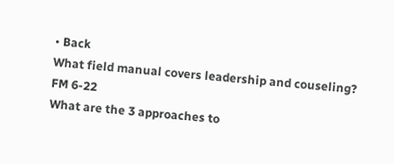• Back
What field manual covers leadership and couseling?
FM 6-22
What are the 3 approaches to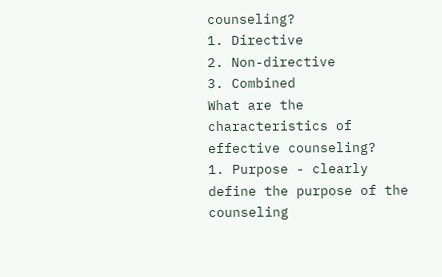counseling?
1. Directive
2. Non-directive
3. Combined
What are the characteristics of effective counseling?
1. Purpose - clearly define the purpose of the counseling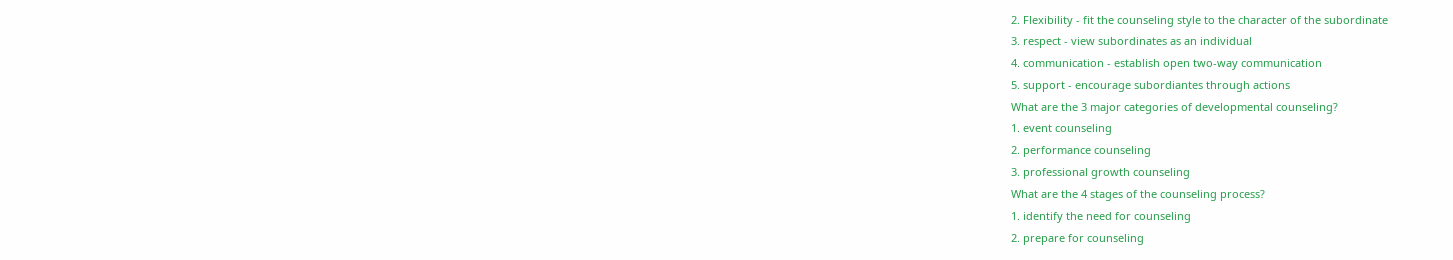2. Flexibility - fit the counseling style to the character of the subordinate
3. respect - view subordinates as an individual
4. communication - establish open two-way communication
5. support - encourage subordiantes through actions
What are the 3 major categories of developmental counseling?
1. event counseling
2. performance counseling
3. professional growth counseling
What are the 4 stages of the counseling process?
1. identify the need for counseling
2. prepare for counseling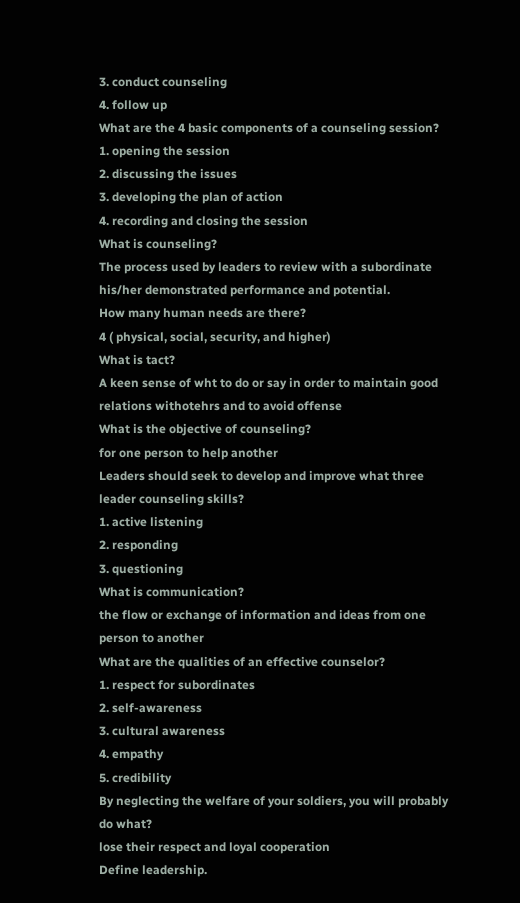3. conduct counseling
4. follow up
What are the 4 basic components of a counseling session?
1. opening the session
2. discussing the issues
3. developing the plan of action
4. recording and closing the session
What is counseling?
The process used by leaders to review with a subordinate his/her demonstrated performance and potential.
How many human needs are there?
4 ( physical, social, security, and higher)
What is tact?
A keen sense of wht to do or say in order to maintain good relations withotehrs and to avoid offense
What is the objective of counseling?
for one person to help another
Leaders should seek to develop and improve what three leader counseling skills?
1. active listening
2. responding
3. questioning
What is communication?
the flow or exchange of information and ideas from one person to another
What are the qualities of an effective counselor?
1. respect for subordinates
2. self-awareness
3. cultural awareness
4. empathy
5. credibility
By neglecting the welfare of your soldiers, you will probably do what?
lose their respect and loyal cooperation
Define leadership.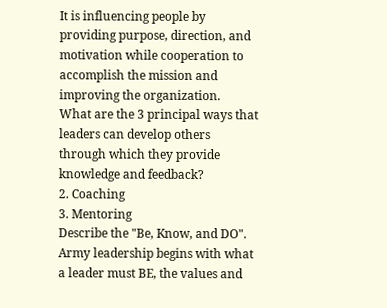It is influencing people by providing purpose, direction, and motivation while cooperation to accomplish the mission and improving the organization.
What are the 3 principal ways that leaders can develop others through which they provide knowledge and feedback?
2. Coaching
3. Mentoring
Describe the "Be, Know, and DO".
Army leadership begins with what a leader must BE, the values and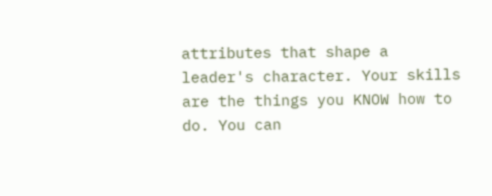attributes that shape a leader's character. Your skills are the things you KNOW how to do. You can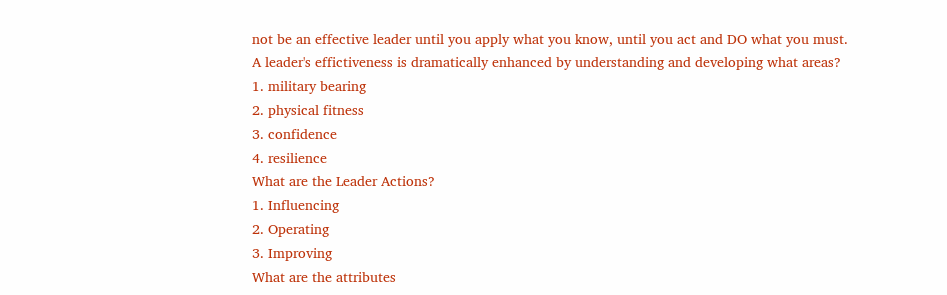not be an effective leader until you apply what you know, until you act and DO what you must.
A leader's effictiveness is dramatically enhanced by understanding and developing what areas?
1. military bearing
2. physical fitness
3. confidence
4. resilience
What are the Leader Actions?
1. Influencing
2. Operating
3. Improving
What are the attributes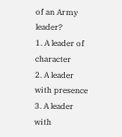of an Army leader?
1. A leader of character
2. A leader with presence
3. A leader with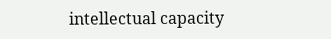intellectual capacity